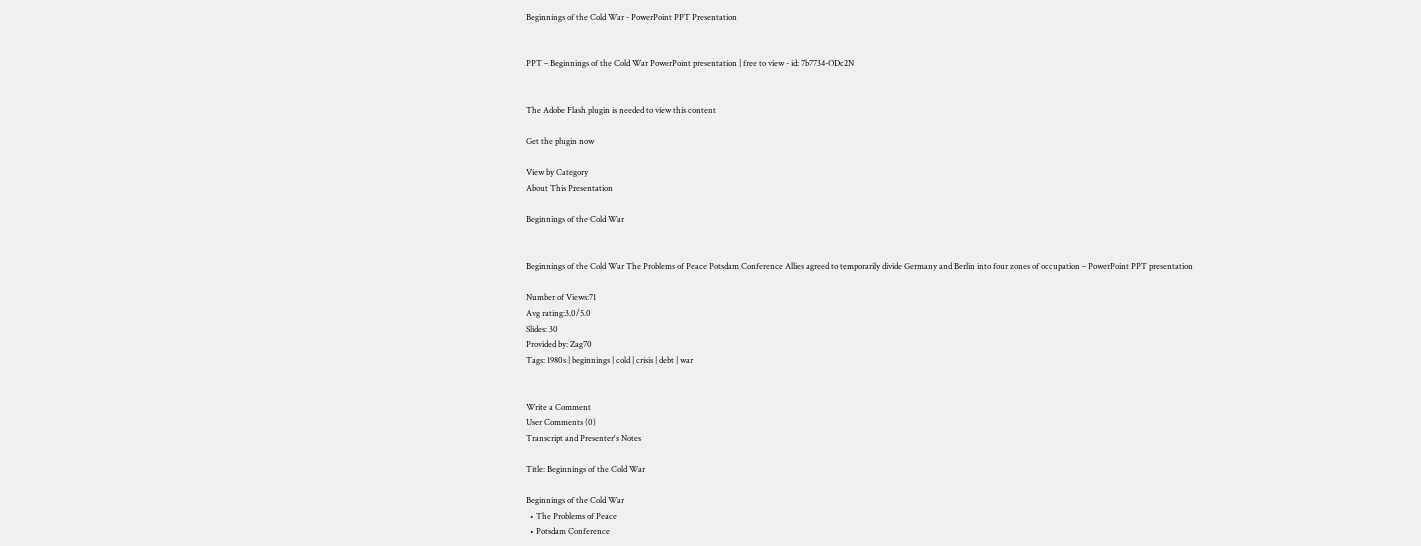Beginnings of the Cold War - PowerPoint PPT Presentation


PPT – Beginnings of the Cold War PowerPoint presentation | free to view - id: 7b7734-ODc2N


The Adobe Flash plugin is needed to view this content

Get the plugin now

View by Category
About This Presentation

Beginnings of the Cold War


Beginnings of the Cold War The Problems of Peace Potsdam Conference Allies agreed to temporarily divide Germany and Berlin into four zones of occupation – PowerPoint PPT presentation

Number of Views:71
Avg rating:3.0/5.0
Slides: 30
Provided by: Zag70
Tags: 1980s | beginnings | cold | crisis | debt | war


Write a Comment
User Comments (0)
Transcript and Presenter's Notes

Title: Beginnings of the Cold War

Beginnings of the Cold War
  • The Problems of Peace
  • Potsdam Conference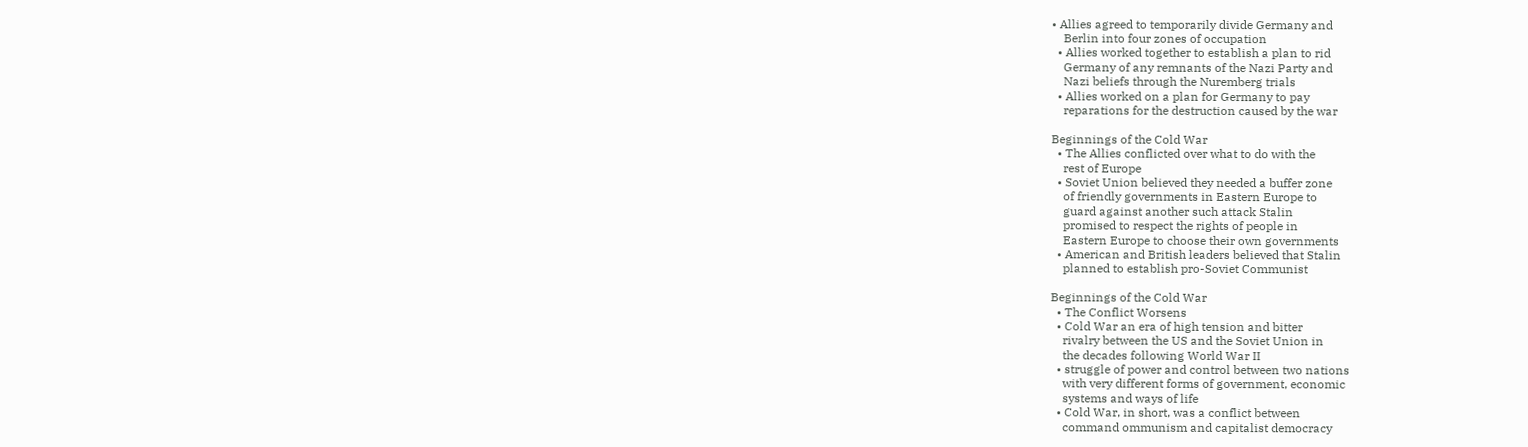• Allies agreed to temporarily divide Germany and
    Berlin into four zones of occupation
  • Allies worked together to establish a plan to rid
    Germany of any remnants of the Nazi Party and
    Nazi beliefs through the Nuremberg trials
  • Allies worked on a plan for Germany to pay
    reparations for the destruction caused by the war

Beginnings of the Cold War
  • The Allies conflicted over what to do with the
    rest of Europe
  • Soviet Union believed they needed a buffer zone
    of friendly governments in Eastern Europe to
    guard against another such attack Stalin
    promised to respect the rights of people in
    Eastern Europe to choose their own governments
  • American and British leaders believed that Stalin
    planned to establish pro-Soviet Communist

Beginnings of the Cold War
  • The Conflict Worsens
  • Cold War an era of high tension and bitter
    rivalry between the US and the Soviet Union in
    the decades following World War II
  • struggle of power and control between two nations
    with very different forms of government, economic
    systems and ways of life
  • Cold War, in short, was a conflict between
    command ommunism and capitalist democracy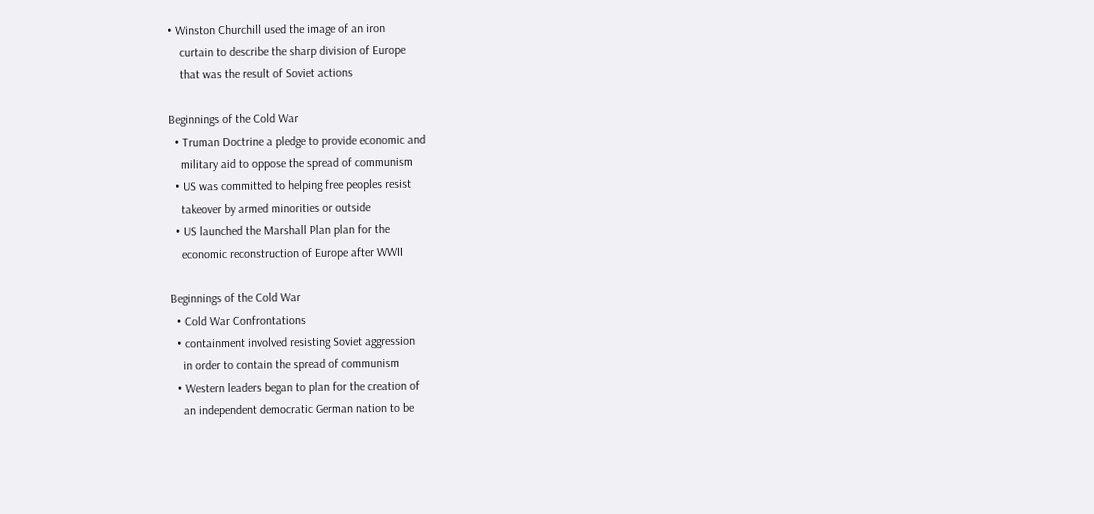• Winston Churchill used the image of an iron
    curtain to describe the sharp division of Europe
    that was the result of Soviet actions

Beginnings of the Cold War
  • Truman Doctrine a pledge to provide economic and
    military aid to oppose the spread of communism
  • US was committed to helping free peoples resist
    takeover by armed minorities or outside
  • US launched the Marshall Plan plan for the
    economic reconstruction of Europe after WWII

Beginnings of the Cold War
  • Cold War Confrontations
  • containment involved resisting Soviet aggression
    in order to contain the spread of communism
  • Western leaders began to plan for the creation of
    an independent democratic German nation to be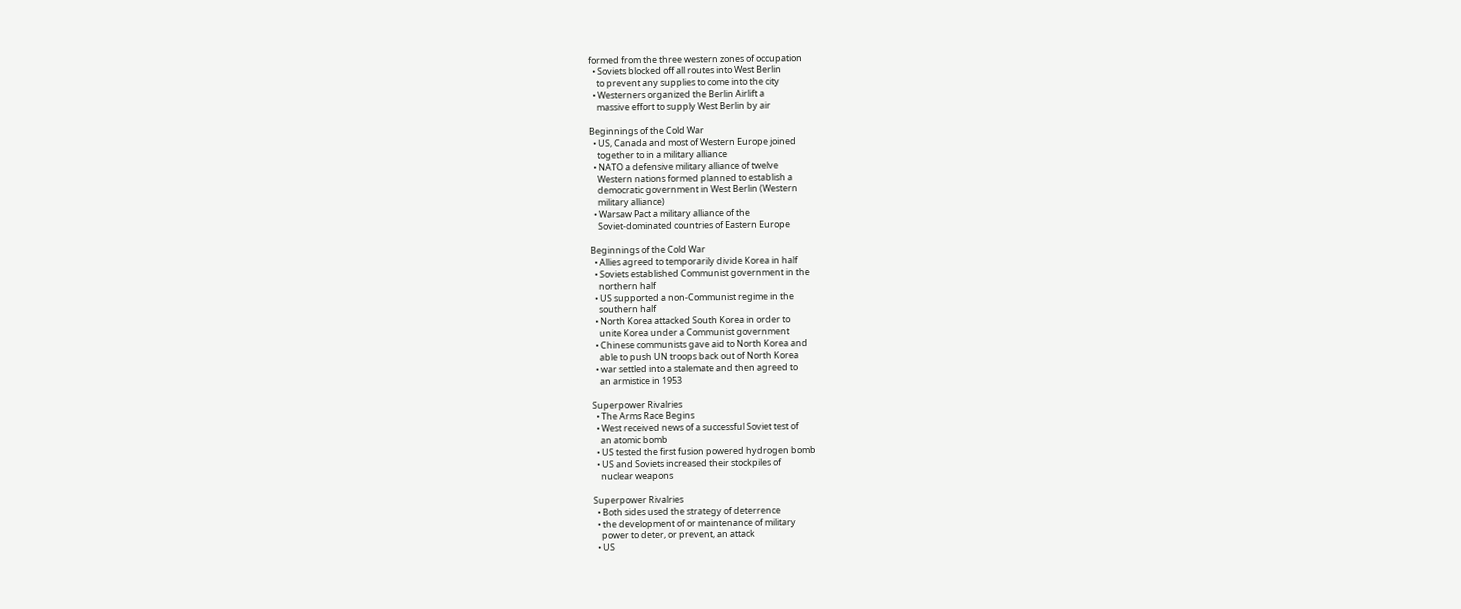formed from the three western zones of occupation
  • Soviets blocked off all routes into West Berlin
    to prevent any supplies to come into the city
  • Westerners organized the Berlin Airlift a
    massive effort to supply West Berlin by air

Beginnings of the Cold War
  • US, Canada and most of Western Europe joined
    together to in a military alliance
  • NATO a defensive military alliance of twelve
    Western nations formed planned to establish a
    democratic government in West Berlin (Western
    military alliance)
  • Warsaw Pact a military alliance of the
    Soviet-dominated countries of Eastern Europe

Beginnings of the Cold War
  • Allies agreed to temporarily divide Korea in half
  • Soviets established Communist government in the
    northern half
  • US supported a non-Communist regime in the
    southern half
  • North Korea attacked South Korea in order to
    unite Korea under a Communist government
  • Chinese communists gave aid to North Korea and
    able to push UN troops back out of North Korea
  • war settled into a stalemate and then agreed to
    an armistice in 1953

Superpower Rivalries
  • The Arms Race Begins
  • West received news of a successful Soviet test of
    an atomic bomb
  • US tested the first fusion powered hydrogen bomb
  • US and Soviets increased their stockpiles of
    nuclear weapons

Superpower Rivalries
  • Both sides used the strategy of deterrence
  • the development of or maintenance of military
    power to deter, or prevent, an attack
  • US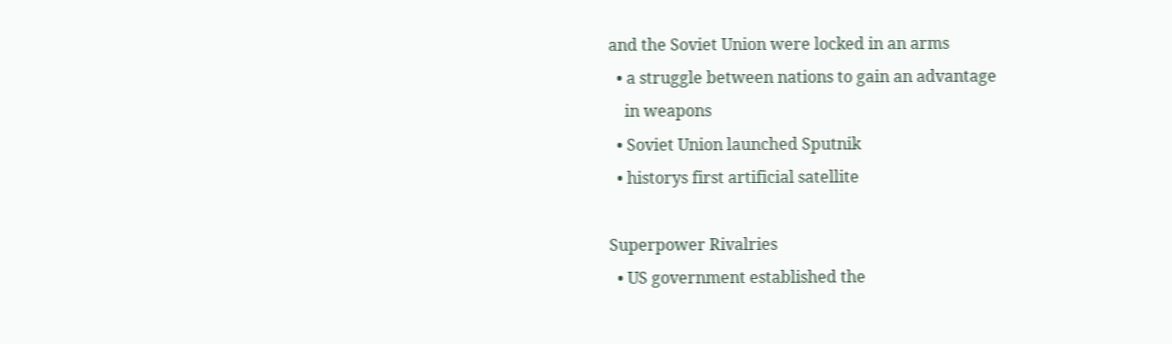and the Soviet Union were locked in an arms
  • a struggle between nations to gain an advantage
    in weapons
  • Soviet Union launched Sputnik
  • historys first artificial satellite

Superpower Rivalries
  • US government established the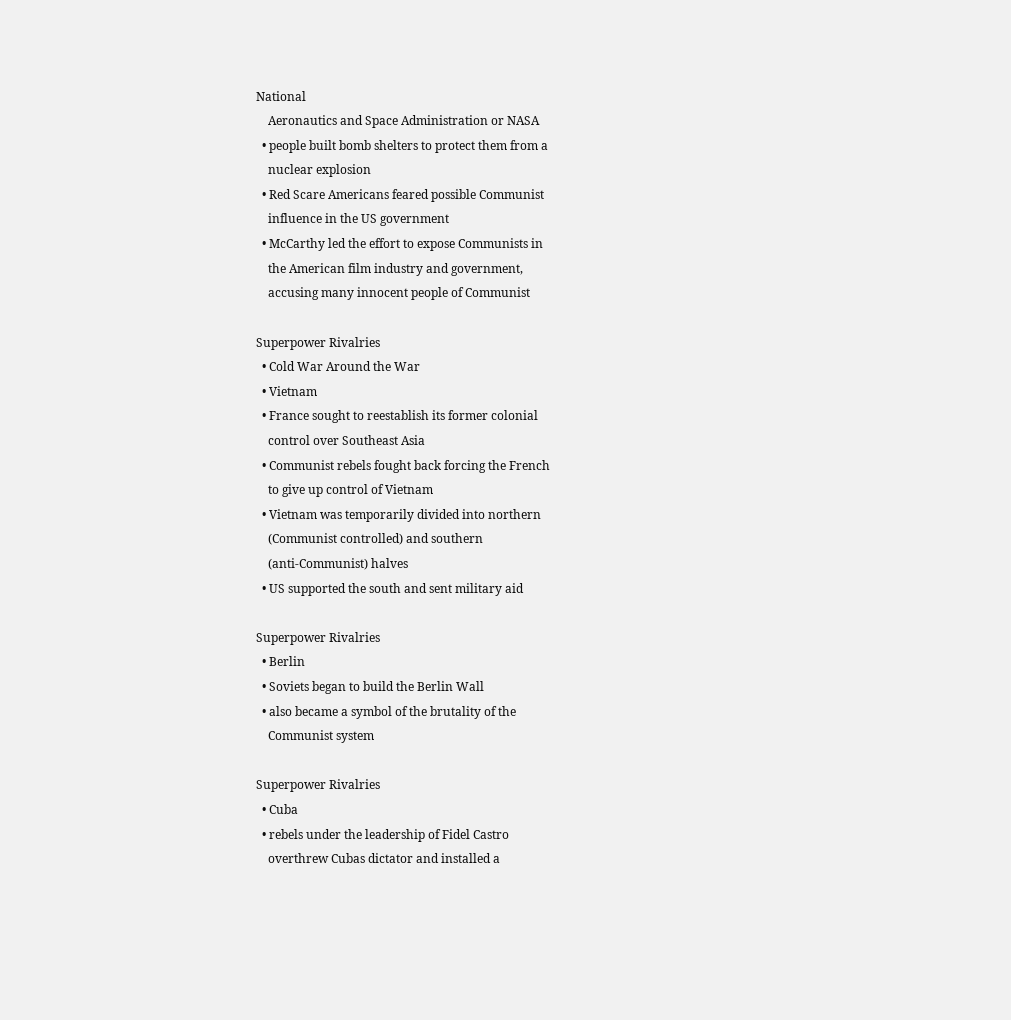National
    Aeronautics and Space Administration or NASA
  • people built bomb shelters to protect them from a
    nuclear explosion
  • Red Scare Americans feared possible Communist
    influence in the US government
  • McCarthy led the effort to expose Communists in
    the American film industry and government,
    accusing many innocent people of Communist

Superpower Rivalries
  • Cold War Around the War
  • Vietnam
  • France sought to reestablish its former colonial
    control over Southeast Asia
  • Communist rebels fought back forcing the French
    to give up control of Vietnam
  • Vietnam was temporarily divided into northern
    (Communist controlled) and southern
    (anti-Communist) halves
  • US supported the south and sent military aid

Superpower Rivalries
  • Berlin
  • Soviets began to build the Berlin Wall
  • also became a symbol of the brutality of the
    Communist system

Superpower Rivalries
  • Cuba
  • rebels under the leadership of Fidel Castro
    overthrew Cubas dictator and installed a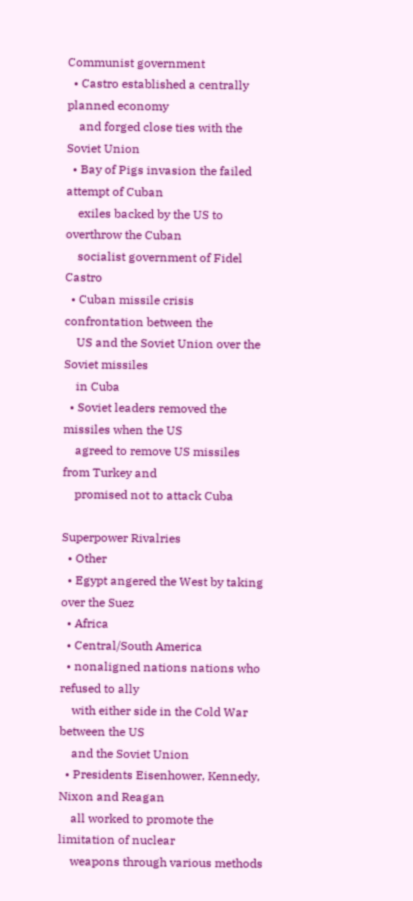Communist government
  • Castro established a centrally planned economy
    and forged close ties with the Soviet Union
  • Bay of Pigs invasion the failed attempt of Cuban
    exiles backed by the US to overthrow the Cuban
    socialist government of Fidel Castro
  • Cuban missile crisis confrontation between the
    US and the Soviet Union over the Soviet missiles
    in Cuba
  • Soviet leaders removed the missiles when the US
    agreed to remove US missiles from Turkey and
    promised not to attack Cuba

Superpower Rivalries
  • Other
  • Egypt angered the West by taking over the Suez
  • Africa
  • Central/South America
  • nonaligned nations nations who refused to ally
    with either side in the Cold War between the US
    and the Soviet Union
  • Presidents Eisenhower, Kennedy, Nixon and Reagan
    all worked to promote the limitation of nuclear
    weapons through various methods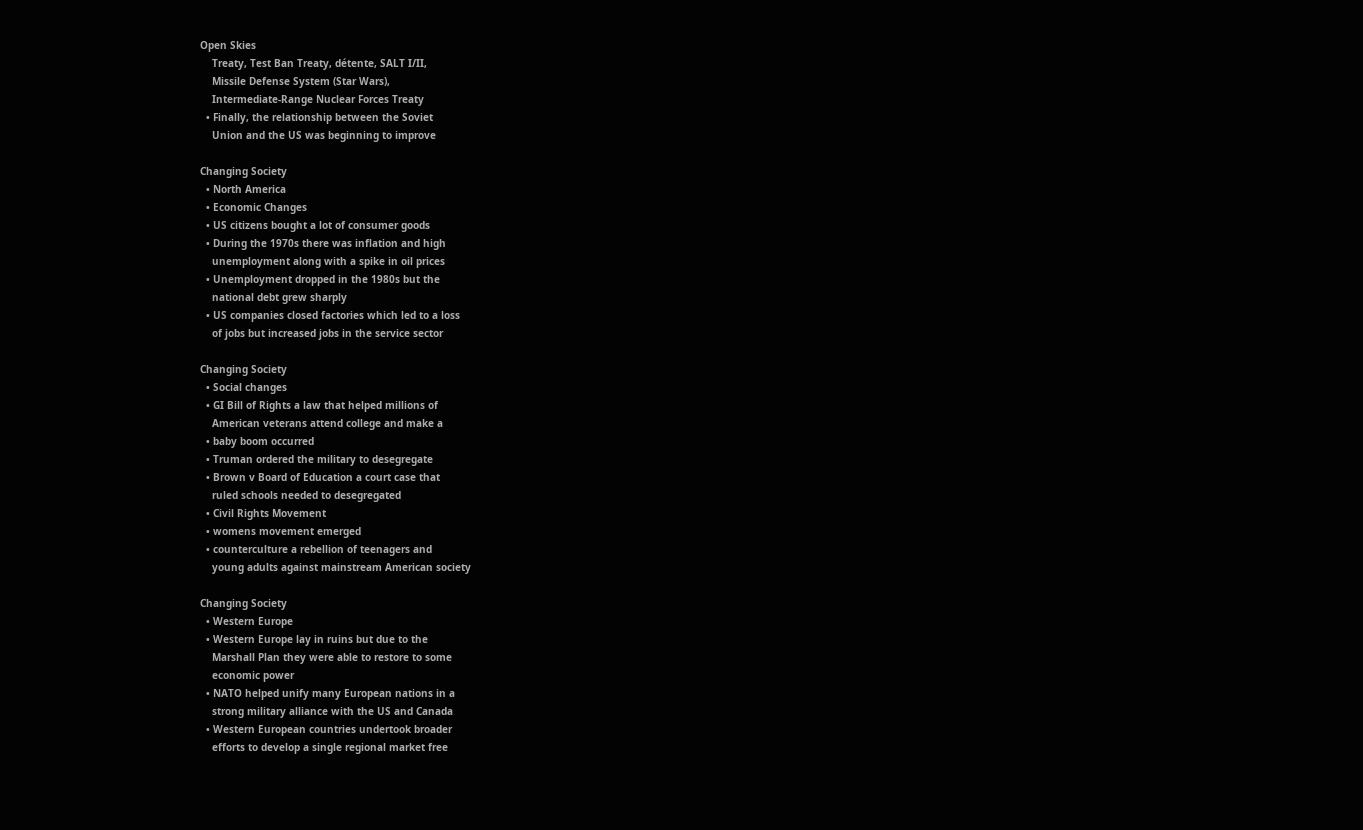Open Skies
    Treaty, Test Ban Treaty, détente, SALT I/II,
    Missile Defense System (Star Wars),
    Intermediate-Range Nuclear Forces Treaty
  • Finally, the relationship between the Soviet
    Union and the US was beginning to improve

Changing Society
  • North America
  • Economic Changes
  • US citizens bought a lot of consumer goods
  • During the 1970s there was inflation and high
    unemployment along with a spike in oil prices
  • Unemployment dropped in the 1980s but the
    national debt grew sharply
  • US companies closed factories which led to a loss
    of jobs but increased jobs in the service sector

Changing Society
  • Social changes
  • GI Bill of Rights a law that helped millions of
    American veterans attend college and make a
  • baby boom occurred
  • Truman ordered the military to desegregate
  • Brown v Board of Education a court case that
    ruled schools needed to desegregated
  • Civil Rights Movement
  • womens movement emerged
  • counterculture a rebellion of teenagers and
    young adults against mainstream American society

Changing Society
  • Western Europe
  • Western Europe lay in ruins but due to the
    Marshall Plan they were able to restore to some
    economic power
  • NATO helped unify many European nations in a
    strong military alliance with the US and Canada
  • Western European countries undertook broader
    efforts to develop a single regional market free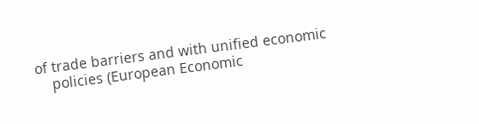of trade barriers and with unified economic
    policies (European Economic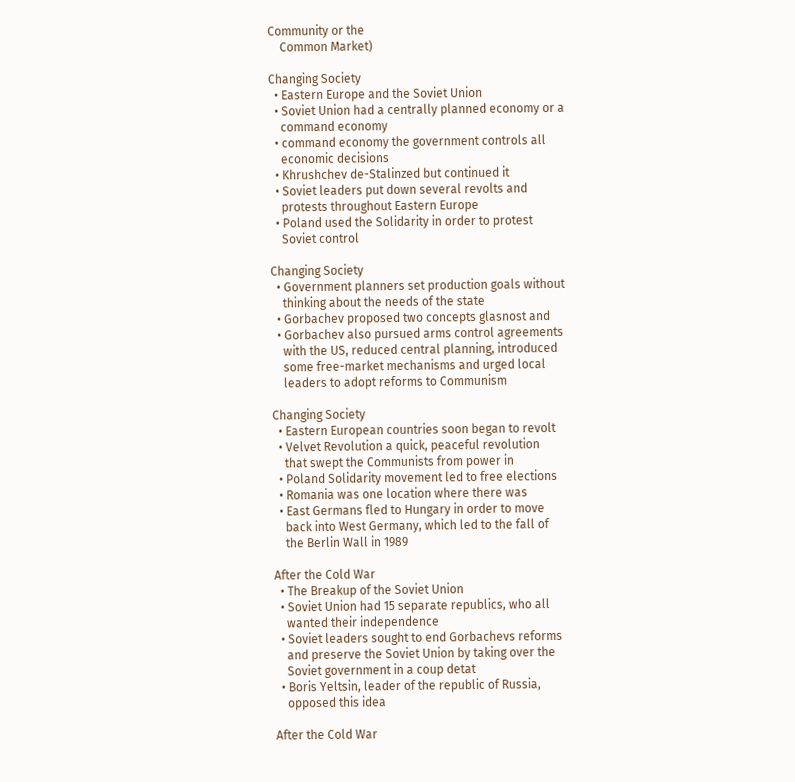Community or the
    Common Market)

Changing Society
  • Eastern Europe and the Soviet Union
  • Soviet Union had a centrally planned economy or a
    command economy
  • command economy the government controls all
    economic decisions
  • Khrushchev de-Stalinzed but continued it
  • Soviet leaders put down several revolts and
    protests throughout Eastern Europe
  • Poland used the Solidarity in order to protest
    Soviet control

Changing Society
  • Government planners set production goals without
    thinking about the needs of the state
  • Gorbachev proposed two concepts glasnost and
  • Gorbachev also pursued arms control agreements
    with the US, reduced central planning, introduced
    some free-market mechanisms and urged local
    leaders to adopt reforms to Communism

Changing Society
  • Eastern European countries soon began to revolt
  • Velvet Revolution a quick, peaceful revolution
    that swept the Communists from power in
  • Poland Solidarity movement led to free elections
  • Romania was one location where there was
  • East Germans fled to Hungary in order to move
    back into West Germany, which led to the fall of
    the Berlin Wall in 1989

After the Cold War
  • The Breakup of the Soviet Union
  • Soviet Union had 15 separate republics, who all
    wanted their independence
  • Soviet leaders sought to end Gorbachevs reforms
    and preserve the Soviet Union by taking over the
    Soviet government in a coup detat
  • Boris Yeltsin, leader of the republic of Russia,
    opposed this idea

After the Cold War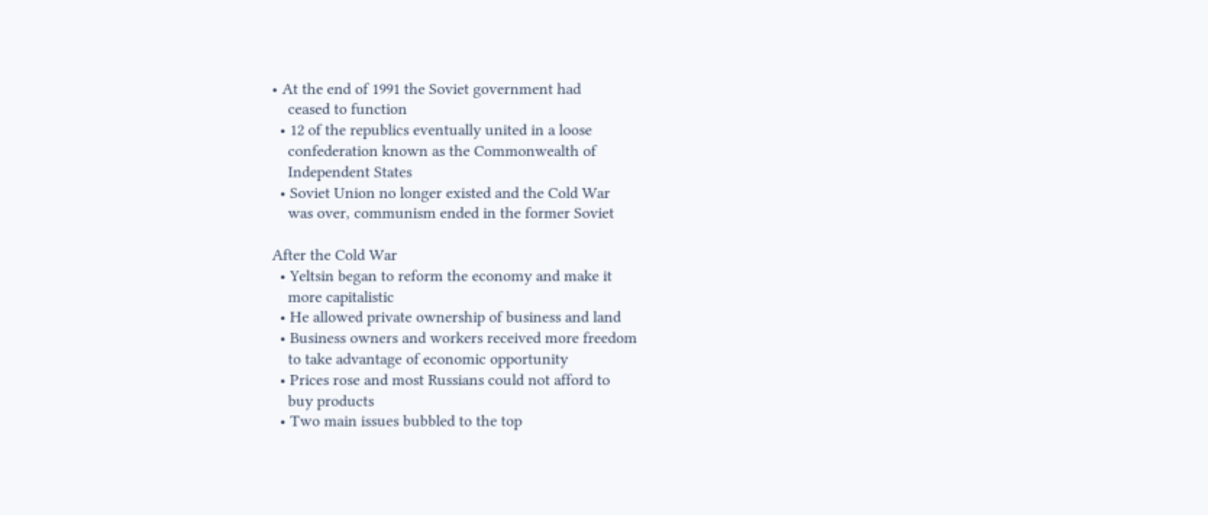• At the end of 1991 the Soviet government had
    ceased to function
  • 12 of the republics eventually united in a loose
    confederation known as the Commonwealth of
    Independent States
  • Soviet Union no longer existed and the Cold War
    was over, communism ended in the former Soviet

After the Cold War
  • Yeltsin began to reform the economy and make it
    more capitalistic
  • He allowed private ownership of business and land
  • Business owners and workers received more freedom
    to take advantage of economic opportunity
  • Prices rose and most Russians could not afford to
    buy products
  • Two main issues bubbled to the top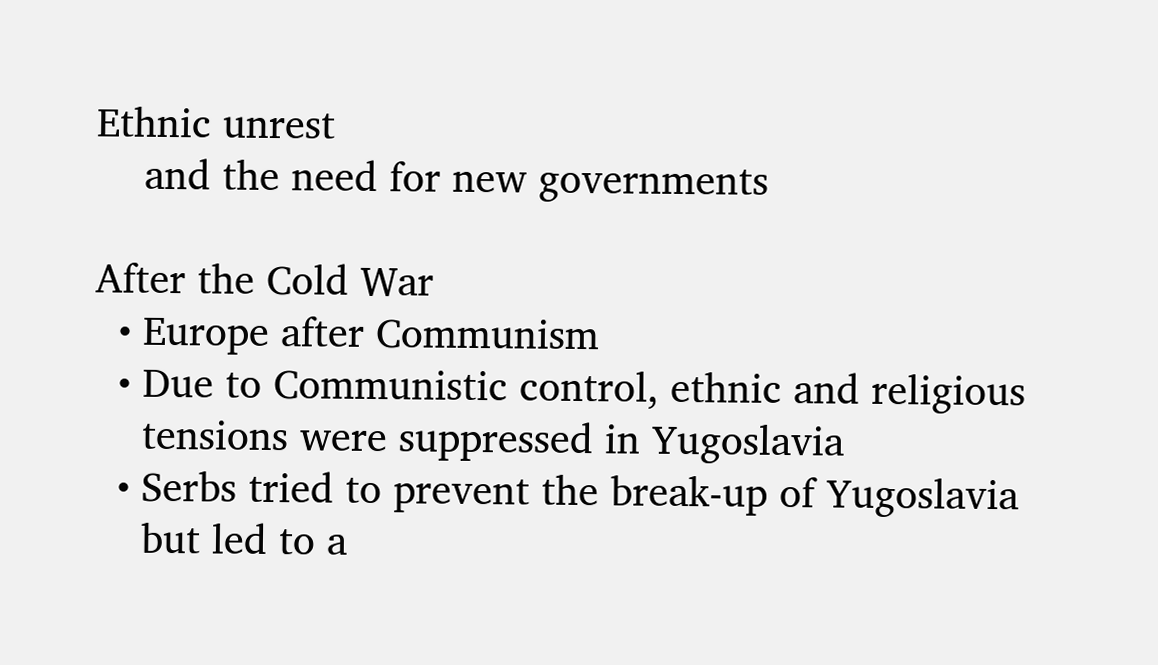Ethnic unrest
    and the need for new governments

After the Cold War
  • Europe after Communism
  • Due to Communistic control, ethnic and religious
    tensions were suppressed in Yugoslavia
  • Serbs tried to prevent the break-up of Yugoslavia
    but led to a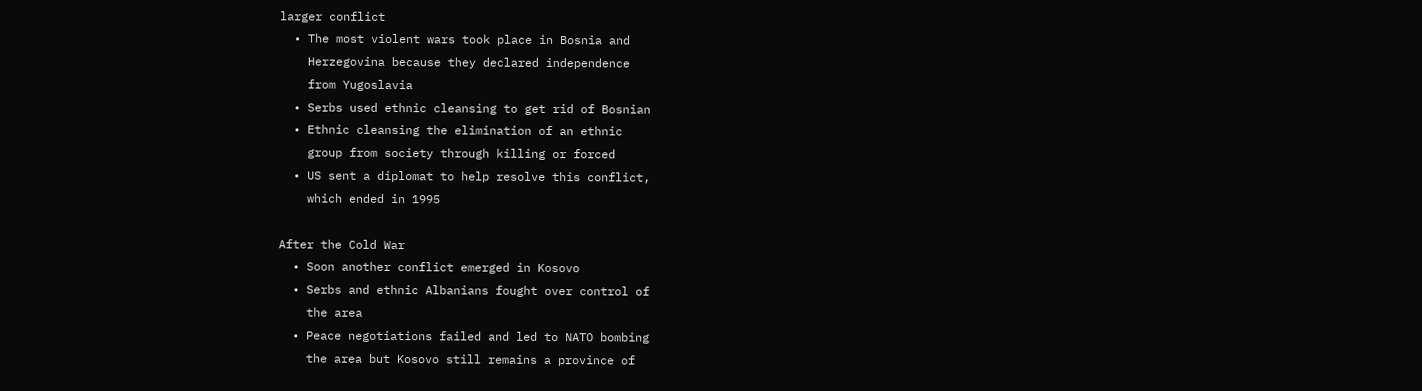larger conflict
  • The most violent wars took place in Bosnia and
    Herzegovina because they declared independence
    from Yugoslavia
  • Serbs used ethnic cleansing to get rid of Bosnian
  • Ethnic cleansing the elimination of an ethnic
    group from society through killing or forced
  • US sent a diplomat to help resolve this conflict,
    which ended in 1995

After the Cold War
  • Soon another conflict emerged in Kosovo
  • Serbs and ethnic Albanians fought over control of
    the area
  • Peace negotiations failed and led to NATO bombing
    the area but Kosovo still remains a province of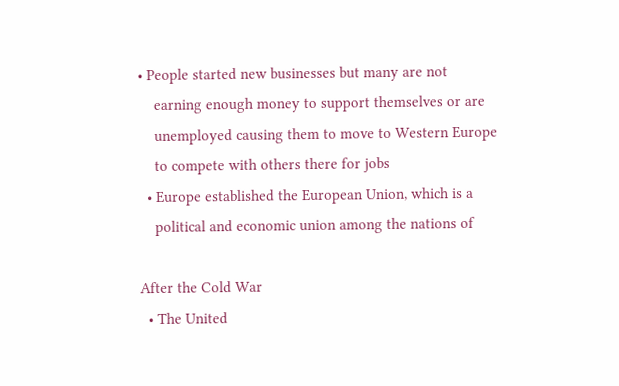• People started new businesses but many are not
    earning enough money to support themselves or are
    unemployed causing them to move to Western Europe
    to compete with others there for jobs
  • Europe established the European Union, which is a
    political and economic union among the nations of

After the Cold War
  • The United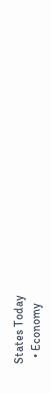States Today
  • Economy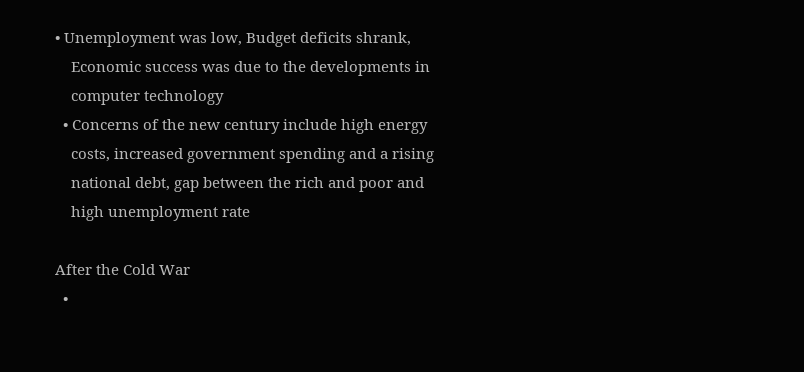• Unemployment was low, Budget deficits shrank,
    Economic success was due to the developments in
    computer technology
  • Concerns of the new century include high energy
    costs, increased government spending and a rising
    national debt, gap between the rich and poor and
    high unemployment rate

After the Cold War
  •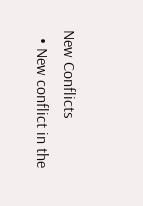New Conflicts
  • New conflict in the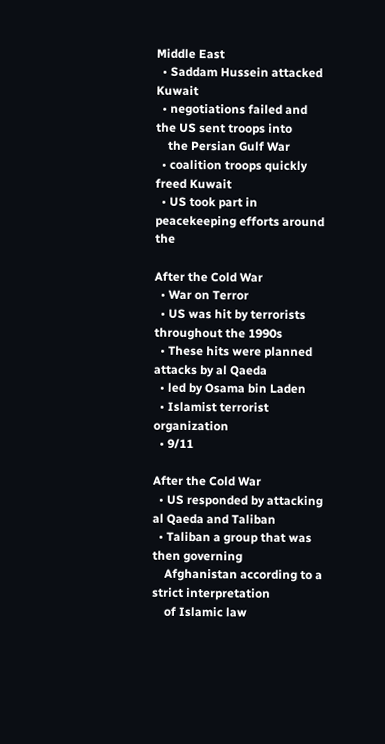Middle East
  • Saddam Hussein attacked Kuwait
  • negotiations failed and the US sent troops into
    the Persian Gulf War
  • coalition troops quickly freed Kuwait
  • US took part in peacekeeping efforts around the

After the Cold War
  • War on Terror
  • US was hit by terrorists throughout the 1990s
  • These hits were planned attacks by al Qaeda
  • led by Osama bin Laden
  • Islamist terrorist organization
  • 9/11

After the Cold War
  • US responded by attacking al Qaeda and Taliban
  • Taliban a group that was then governing
    Afghanistan according to a strict interpretation
    of Islamic law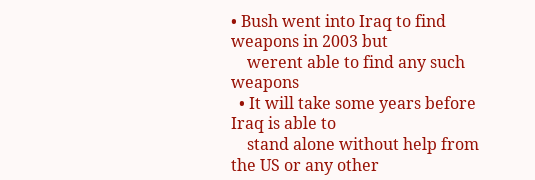• Bush went into Iraq to find weapons in 2003 but
    werent able to find any such weapons
  • It will take some years before Iraq is able to
    stand alone without help from the US or any other